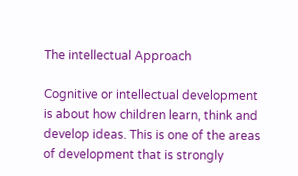The intellectual Approach

Cognitive or intellectual development is about how children learn, think and develop ideas. This is one of the areas of development that is strongly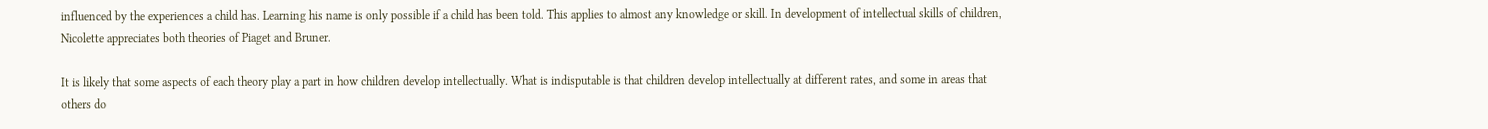influenced by the experiences a child has. Learning his name is only possible if a child has been told. This applies to almost any knowledge or skill. In development of intellectual skills of children, Nicolette appreciates both theories of Piaget and Bruner.

It is likely that some aspects of each theory play a part in how children develop intellectually. What is indisputable is that children develop intellectually at different rates, and some in areas that others do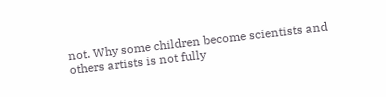not. Why some children become scientists and others artists is not fully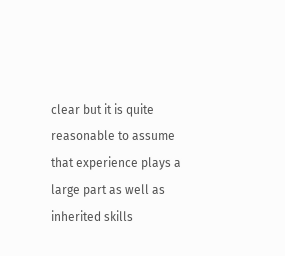clear but it is quite reasonable to assume that experience plays a large part as well as inherited skills